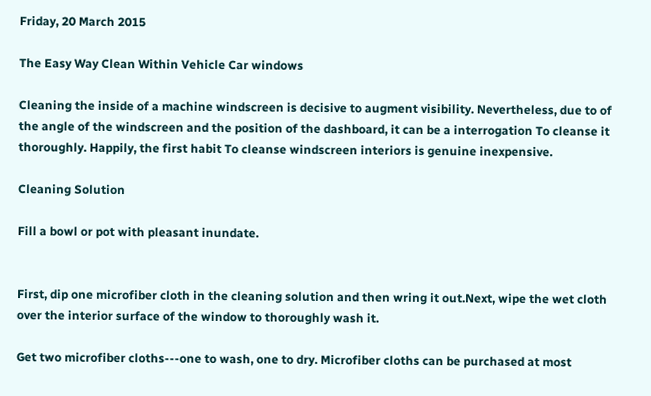Friday, 20 March 2015

The Easy Way Clean Within Vehicle Car windows

Cleaning the inside of a machine windscreen is decisive to augment visibility. Nevertheless, due to of the angle of the windscreen and the position of the dashboard, it can be a interrogation To cleanse it thoroughly. Happily, the first habit To cleanse windscreen interiors is genuine inexpensive.

Cleaning Solution

Fill a bowl or pot with pleasant inundate.


First, dip one microfiber cloth in the cleaning solution and then wring it out.Next, wipe the wet cloth over the interior surface of the window to thoroughly wash it.

Get two microfiber cloths---one to wash, one to dry. Microfiber cloths can be purchased at most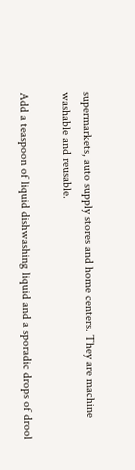supermarkets, auto supply stores and home centers. They are machine washable and reusable.

Add a teaspoon of liquid dishwashing liquid and a sporadic drops of drool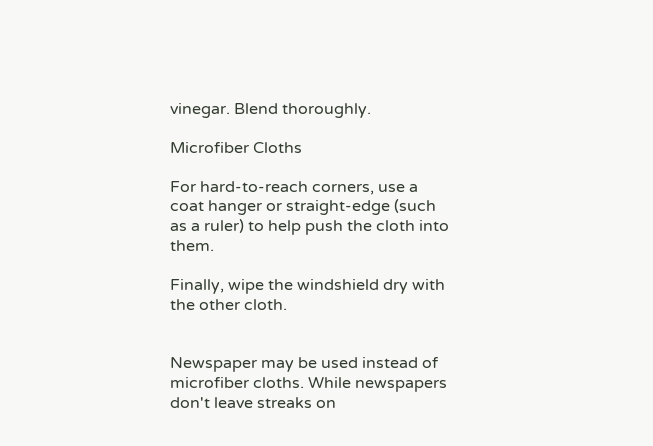vinegar. Blend thoroughly.

Microfiber Cloths

For hard-to-reach corners, use a coat hanger or straight-edge (such as a ruler) to help push the cloth into them.

Finally, wipe the windshield dry with the other cloth.


Newspaper may be used instead of microfiber cloths. While newspapers don't leave streaks on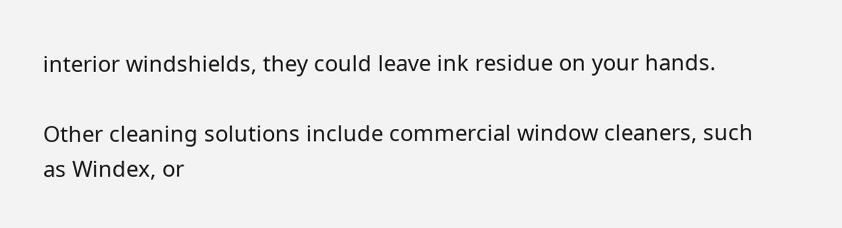interior windshields, they could leave ink residue on your hands.

Other cleaning solutions include commercial window cleaners, such as Windex, or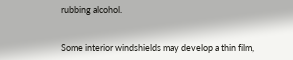rubbing alcohol.


Some interior windshields may develop a thin film,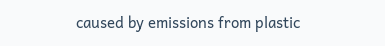caused by emissions from plastic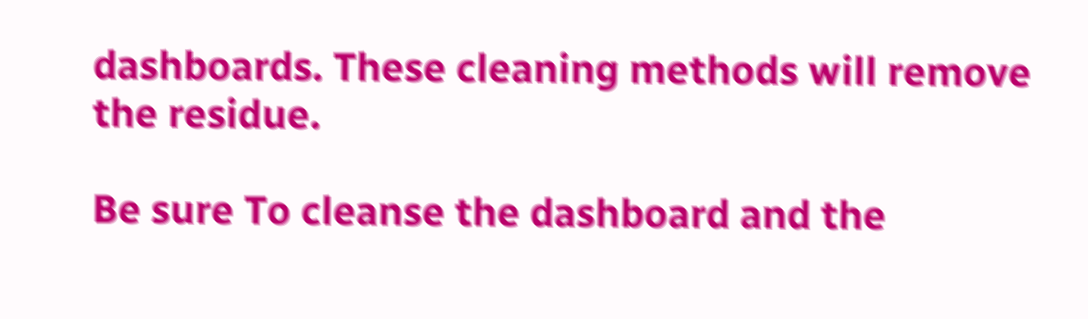dashboards. These cleaning methods will remove the residue.

Be sure To cleanse the dashboard and the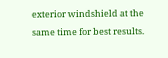exterior windshield at the same time for best results.